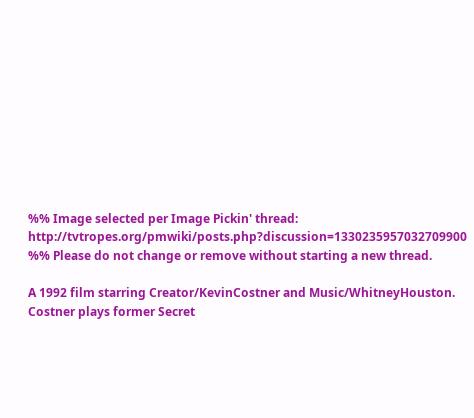%% Image selected per Image Pickin' thread: http://tvtropes.org/pmwiki/posts.php?discussion=1330235957032709900
%% Please do not change or remove without starting a new thread.

A 1992 film starring Creator/KevinCostner and Music/WhitneyHouston. Costner plays former Secret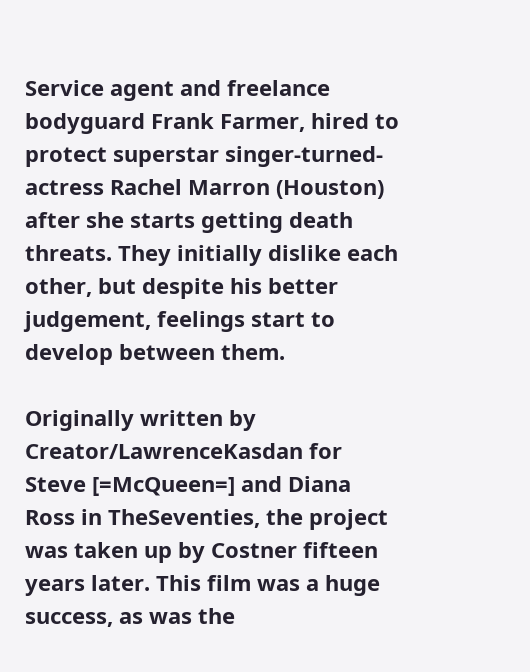Service agent and freelance bodyguard Frank Farmer, hired to protect superstar singer-turned-actress Rachel Marron (Houston) after she starts getting death threats. They initially dislike each other, but despite his better judgement, feelings start to develop between them.

Originally written by Creator/LawrenceKasdan for Steve [=McQueen=] and Diana Ross in TheSeventies, the project was taken up by Costner fifteen years later. This film was a huge success, as was the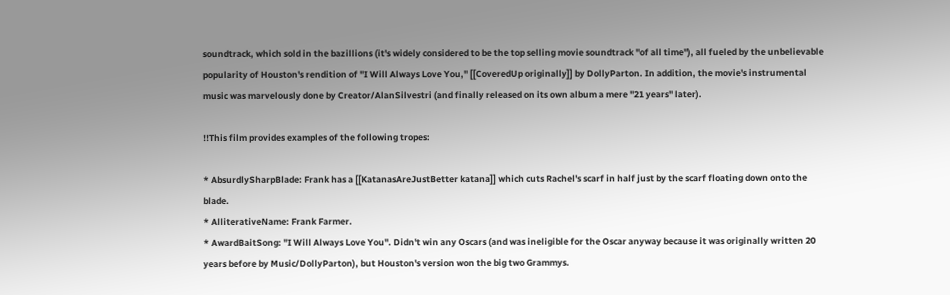soundtrack, which sold in the bazillions (it's widely considered to be the top selling movie soundtrack ''of all time''), all fueled by the unbelievable popularity of Houston's rendition of "I Will Always Love You," [[CoveredUp originally]] by DollyParton. In addition, the movie's instrumental music was marvelously done by Creator/AlanSilvestri (and finally released on its own album a mere ''21 years'' later).

!!This film provides examples of the following tropes:

* AbsurdlySharpBlade: Frank has a [[KatanasAreJustBetter katana]] which cuts Rachel's scarf in half just by the scarf floating down onto the blade.
* AlliterativeName: Frank Farmer.
* AwardBaitSong: "I Will Always Love You". Didn't win any Oscars (and was ineligible for the Oscar anyway because it was originally written 20 years before by Music/DollyParton), but Houston's version won the big two Grammys.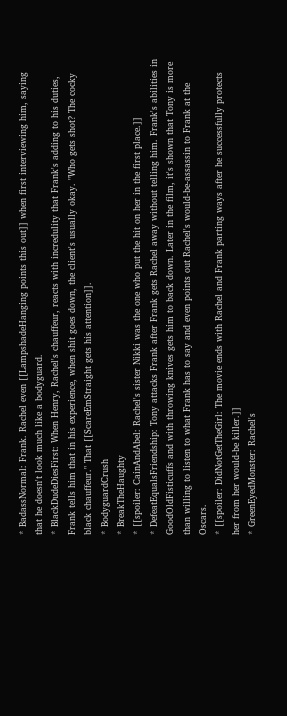* BadassNormal: Frank. Rachel even [[LampshadeHanging points this out]] when first interviewing him, saying that he doesn't look much like a bodyguard.
* BlackDudeDiesFirst: When Henry, Rachel's chauffeur, reacts with incredulity that Frank's adding to his duties, Frank tells him that in his experience, when shit goes down, the client's usually okay. "Who gets shot? The cocky black chauffeur." That [[ScareEmStraight gets his attention]].
* BodyguardCrush
* BreakTheHaughty
* [[spoiler: CainAndAbel: Rachel's sister Nikki was the one who put the hit on her in the first place.]]
* DefeatEqualsFriendship: Tony attacks Frank after Frank gets Rachel away without telling him. Frank's abilities in GoodOldFisticuffs and with throwing knives gets him to back down. Later in the film, it's shown that Tony is more than willing to listen to what Frank has to say and even points out Rachel's would-be-assassin to Frank at the Oscars.
* [[spoiler: DidNotGetTheGirl: The movie ends with Rachel and Frank parting ways after he successfully protects her from her would-be killer.]]
* GreenEyedMonster: Rachel's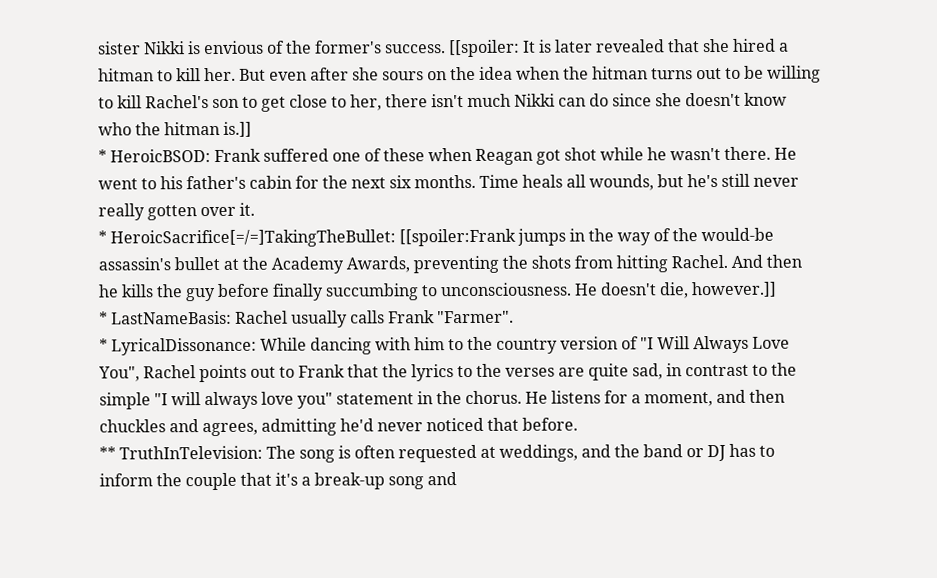sister Nikki is envious of the former's success. [[spoiler: It is later revealed that she hired a hitman to kill her. But even after she sours on the idea when the hitman turns out to be willing to kill Rachel's son to get close to her, there isn't much Nikki can do since she doesn't know who the hitman is.]]
* HeroicBSOD: Frank suffered one of these when Reagan got shot while he wasn't there. He went to his father's cabin for the next six months. Time heals all wounds, but he's still never really gotten over it.
* HeroicSacrifice[=/=]TakingTheBullet: [[spoiler:Frank jumps in the way of the would-be assassin's bullet at the Academy Awards, preventing the shots from hitting Rachel. And then he kills the guy before finally succumbing to unconsciousness. He doesn't die, however.]]
* LastNameBasis: Rachel usually calls Frank "Farmer".
* LyricalDissonance: While dancing with him to the country version of "I Will Always Love You", Rachel points out to Frank that the lyrics to the verses are quite sad, in contrast to the simple "I will always love you" statement in the chorus. He listens for a moment, and then chuckles and agrees, admitting he'd never noticed that before.
** TruthInTelevision: The song is often requested at weddings, and the band or DJ has to inform the couple that it's a break-up song and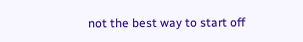not the best way to start off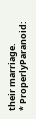their marriage.
* ProperlyParanoid: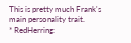This is pretty much Frank's main personality trait.
* RedHerring: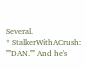Several.
* StalkerWithACrush: '''''DAN.''''' And he's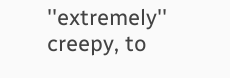''extremely'' creepy, to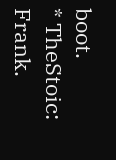boot.
* TheStoic: Frank.